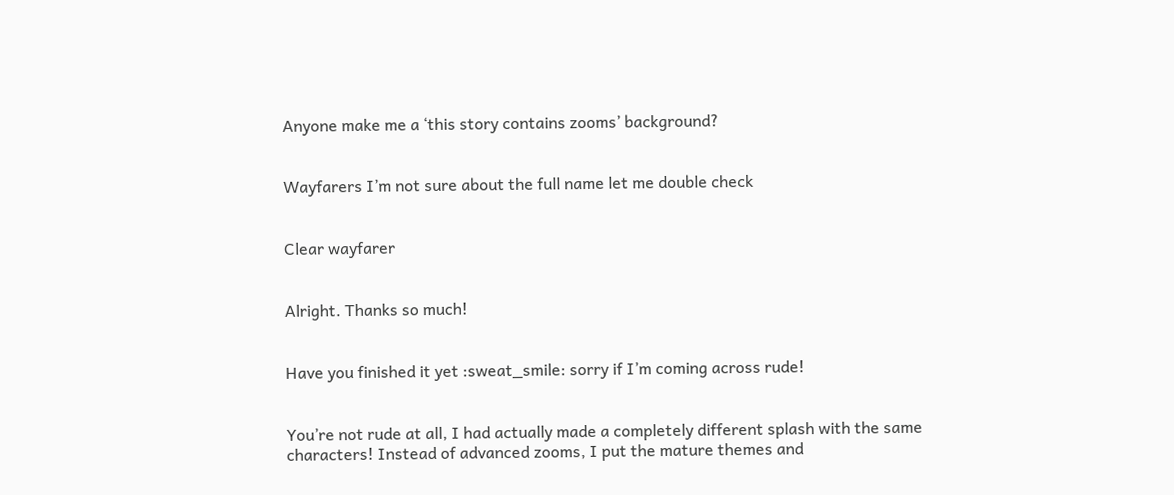Anyone make me a ‘this story contains zooms’ background?


Wayfarers I’m not sure about the full name let me double check


Clear wayfarer


Alright. Thanks so much!


Have you finished it yet :sweat_smile: sorry if I’m coming across rude!


You’re not rude at all, I had actually made a completely different splash with the same characters! Instead of advanced zooms, I put the mature themes and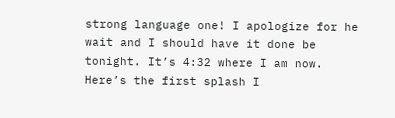strong language one! I apologize for he wait and I should have it done be tonight. It’s 4:32 where I am now.
Here’s the first splash I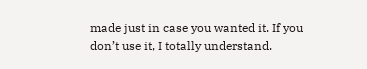made just in case you wanted it. If you don’t use it, I totally understand.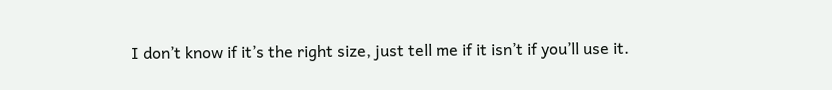I don’t know if it’s the right size, just tell me if it isn’t if you’ll use it.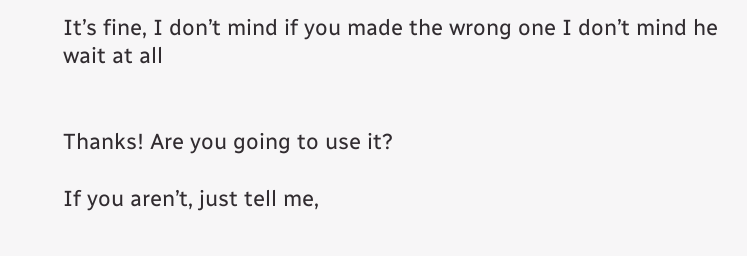It’s fine, I don’t mind if you made the wrong one I don’t mind he wait at all


Thanks! Are you going to use it?

If you aren’t, just tell me,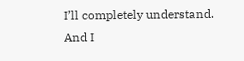I’ll completely understand. And I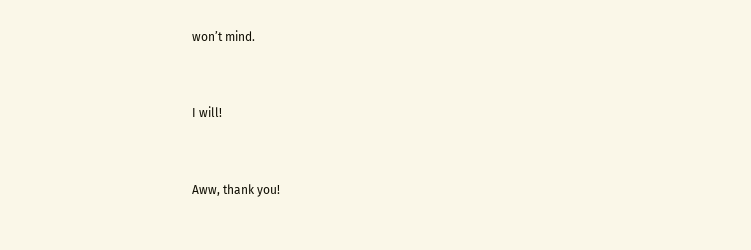won’t mind.


I will!


Aww, thank you!